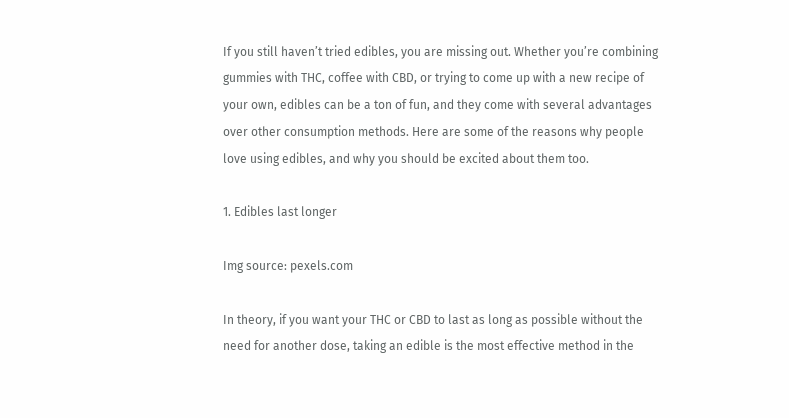If you still haven’t tried edibles, you are missing out. Whether you’re combining gummies with THC, coffee with CBD, or trying to come up with a new recipe of your own, edibles can be a ton of fun, and they come with several advantages over other consumption methods. Here are some of the reasons why people love using edibles, and why you should be excited about them too.

1. Edibles last longer

Img source: pexels.com

In theory, if you want your THC or CBD to last as long as possible without the need for another dose, taking an edible is the most effective method in the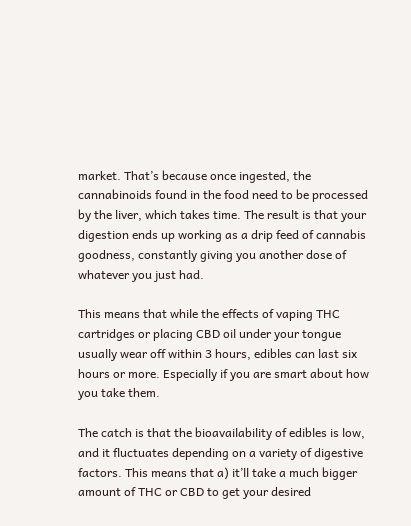market. That’s because once ingested, the cannabinoids found in the food need to be processed by the liver, which takes time. The result is that your digestion ends up working as a drip feed of cannabis goodness, constantly giving you another dose of whatever you just had.

This means that while the effects of vaping THC cartridges or placing CBD oil under your tongue usually wear off within 3 hours, edibles can last six hours or more. Especially if you are smart about how you take them.

The catch is that the bioavailability of edibles is low, and it fluctuates depending on a variety of digestive factors. This means that a) it’ll take a much bigger amount of THC or CBD to get your desired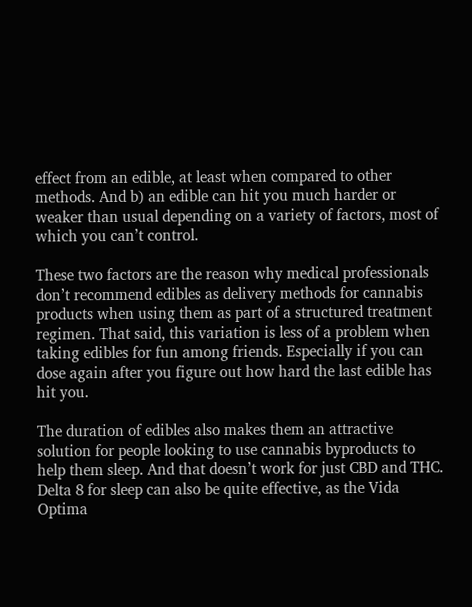effect from an edible, at least when compared to other methods. And b) an edible can hit you much harder or weaker than usual depending on a variety of factors, most of which you can’t control.

These two factors are the reason why medical professionals don’t recommend edibles as delivery methods for cannabis products when using them as part of a structured treatment regimen. That said, this variation is less of a problem when taking edibles for fun among friends. Especially if you can dose again after you figure out how hard the last edible has hit you.

The duration of edibles also makes them an attractive solution for people looking to use cannabis byproducts to help them sleep. And that doesn’t work for just CBD and THC. Delta 8 for sleep can also be quite effective, as the Vida Optima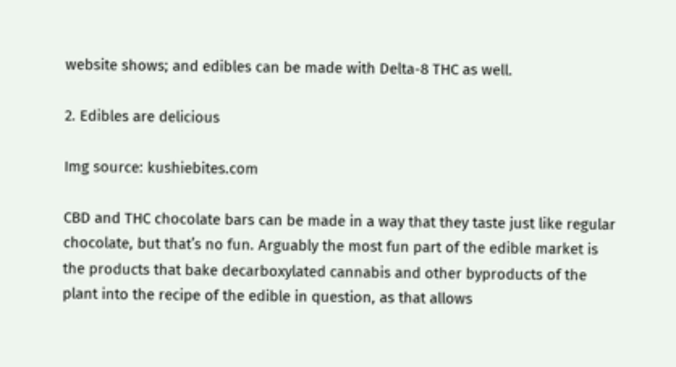website shows; and edibles can be made with Delta-8 THC as well.

2. Edibles are delicious

Img source: kushiebites.com

CBD and THC chocolate bars can be made in a way that they taste just like regular chocolate, but that’s no fun. Arguably the most fun part of the edible market is the products that bake decarboxylated cannabis and other byproducts of the plant into the recipe of the edible in question, as that allows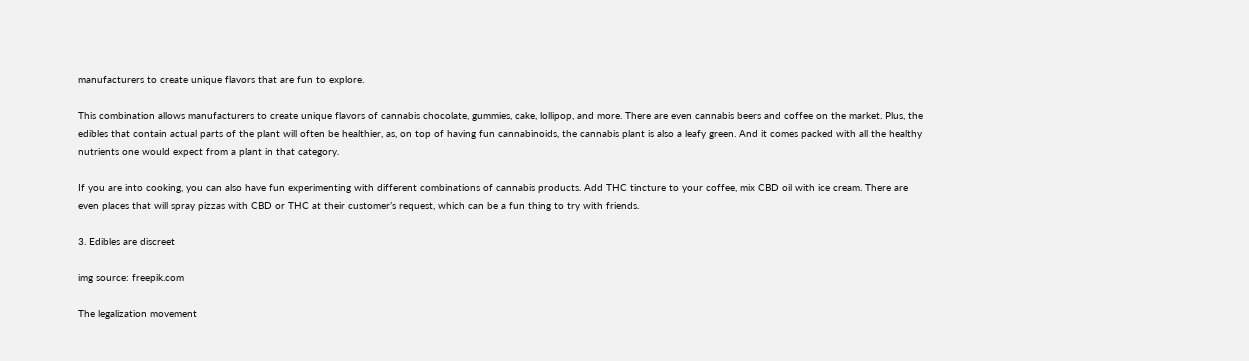manufacturers to create unique flavors that are fun to explore.

This combination allows manufacturers to create unique flavors of cannabis chocolate, gummies, cake, lollipop, and more. There are even cannabis beers and coffee on the market. Plus, the edibles that contain actual parts of the plant will often be healthier, as, on top of having fun cannabinoids, the cannabis plant is also a leafy green. And it comes packed with all the healthy nutrients one would expect from a plant in that category.

If you are into cooking, you can also have fun experimenting with different combinations of cannabis products. Add THC tincture to your coffee, mix CBD oil with ice cream. There are even places that will spray pizzas with CBD or THC at their customer’s request, which can be a fun thing to try with friends.

3. Edibles are discreet

img source: freepik.com

The legalization movement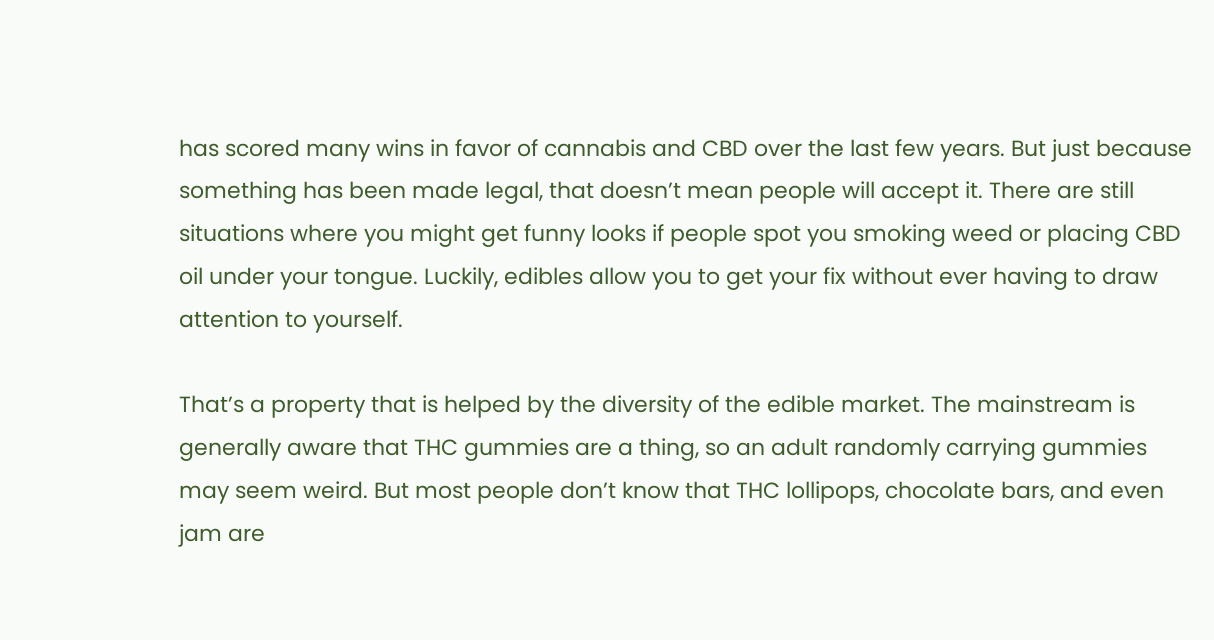has scored many wins in favor of cannabis and CBD over the last few years. But just because something has been made legal, that doesn’t mean people will accept it. There are still situations where you might get funny looks if people spot you smoking weed or placing CBD oil under your tongue. Luckily, edibles allow you to get your fix without ever having to draw attention to yourself.

That’s a property that is helped by the diversity of the edible market. The mainstream is generally aware that THC gummies are a thing, so an adult randomly carrying gummies may seem weird. But most people don’t know that THC lollipops, chocolate bars, and even jam are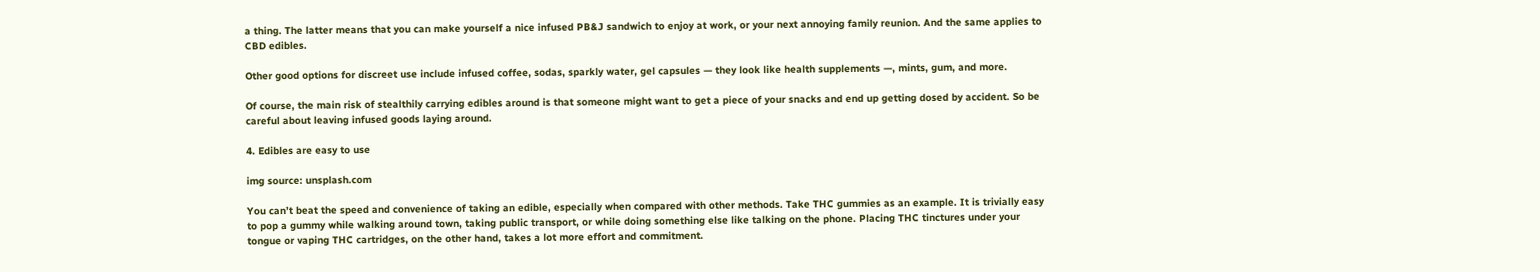a thing. The latter means that you can make yourself a nice infused PB&J sandwich to enjoy at work, or your next annoying family reunion. And the same applies to CBD edibles.

Other good options for discreet use include infused coffee, sodas, sparkly water, gel capsules — they look like health supplements —, mints, gum, and more.

Of course, the main risk of stealthily carrying edibles around is that someone might want to get a piece of your snacks and end up getting dosed by accident. So be careful about leaving infused goods laying around.

4. Edibles are easy to use

img source: unsplash.com

You can’t beat the speed and convenience of taking an edible, especially when compared with other methods. Take THC gummies as an example. It is trivially easy to pop a gummy while walking around town, taking public transport, or while doing something else like talking on the phone. Placing THC tinctures under your tongue or vaping THC cartridges, on the other hand, takes a lot more effort and commitment.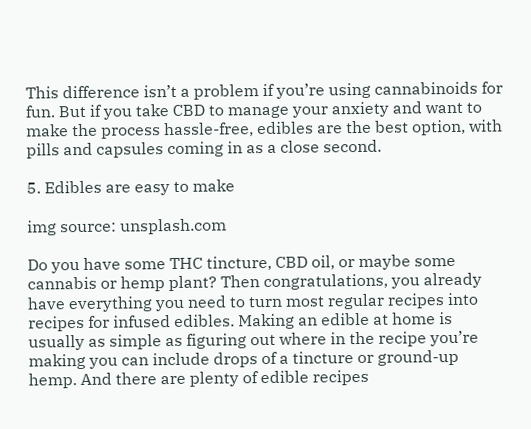This difference isn’t a problem if you’re using cannabinoids for fun. But if you take CBD to manage your anxiety and want to make the process hassle-free, edibles are the best option, with pills and capsules coming in as a close second.

5. Edibles are easy to make

img source: unsplash.com

Do you have some THC tincture, CBD oil, or maybe some cannabis or hemp plant? Then congratulations, you already have everything you need to turn most regular recipes into recipes for infused edibles. Making an edible at home is usually as simple as figuring out where in the recipe you’re making you can include drops of a tincture or ground-up hemp. And there are plenty of edible recipes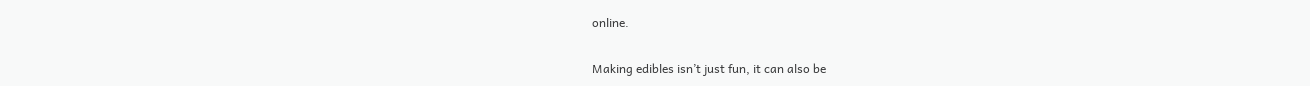online.

Making edibles isn’t just fun, it can also be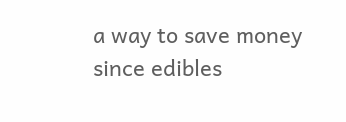a way to save money since edibles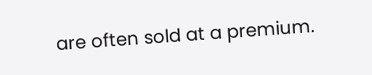are often sold at a premium.